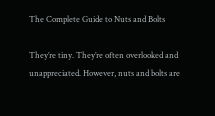The Complete Guide to Nuts and Bolts

They’re tiny. They’re often overlooked and unappreciated. However, nuts and bolts are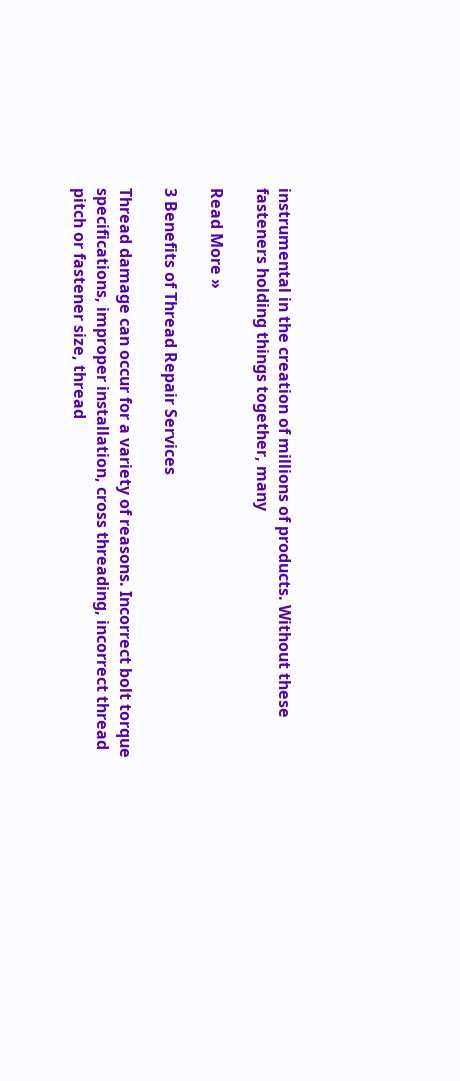instrumental in the creation of millions of products. Without these fasteners holding things together, many

Read More »

3 Benefits of Thread Repair Services

Thread damage can occur for a variety of reasons. Incorrect bolt torque specifications, improper installation, cross threading, incorrect thread pitch or fastener size, thread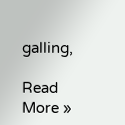galling,

Read More »